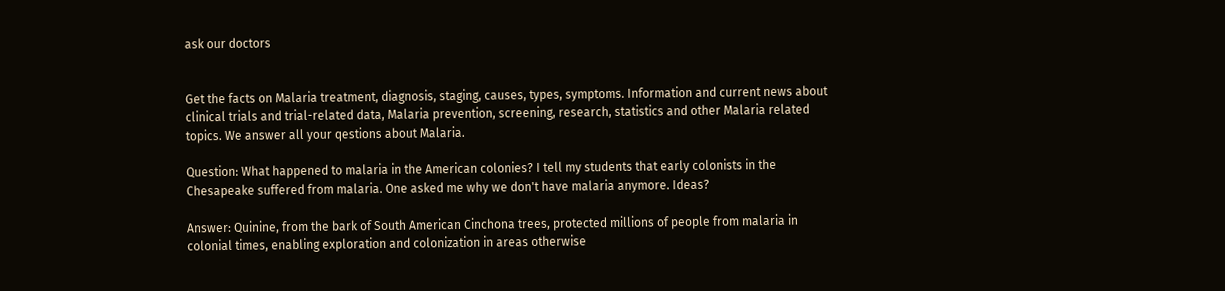ask our doctors


Get the facts on Malaria treatment, diagnosis, staging, causes, types, symptoms. Information and current news about clinical trials and trial-related data, Malaria prevention, screening, research, statistics and other Malaria related topics. We answer all your qestions about Malaria.

Question: What happened to malaria in the American colonies? I tell my students that early colonists in the Chesapeake suffered from malaria. One asked me why we don't have malaria anymore. Ideas?

Answer: Quinine, from the bark of South American Cinchona trees, protected millions of people from malaria in colonial times, enabling exploration and colonization in areas otherwise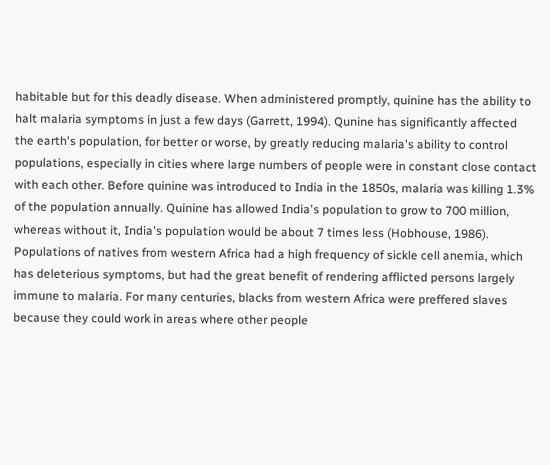habitable but for this deadly disease. When administered promptly, quinine has the ability to halt malaria symptoms in just a few days (Garrett, 1994). Qunine has significantly affected the earth's population, for better or worse, by greatly reducing malaria's ability to control populations, especially in cities where large numbers of people were in constant close contact with each other. Before quinine was introduced to India in the 1850s, malaria was killing 1.3% of the population annually. Quinine has allowed India's population to grow to 700 million, whereas without it, India's population would be about 7 times less (Hobhouse, 1986). Populations of natives from western Africa had a high frequency of sickle cell anemia, which has deleterious symptoms, but had the great benefit of rendering afflicted persons largely immune to malaria. For many centuries, blacks from western Africa were preffered slaves because they could work in areas where other people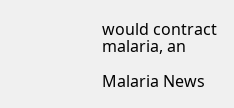would contract malaria, an

Malaria News